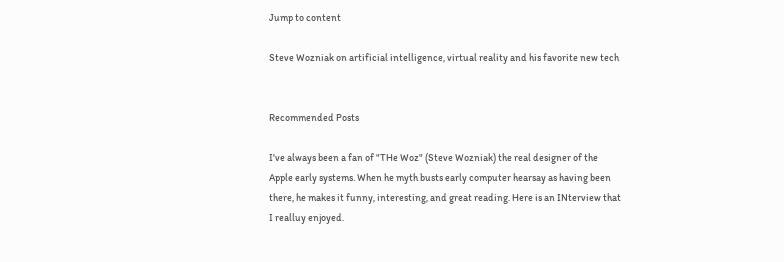Jump to content

Steve Wozniak on artificial intelligence, virtual reality and his favorite new tech


Recommended Posts

I've always been a fan of "THe Woz" (Steve Wozniak) the real designer of the Apple early systems. When he myth busts early computer hearsay as having been there, he makes it funny, interesting, and great reading. Here is an INterview that I realluy enjoyed.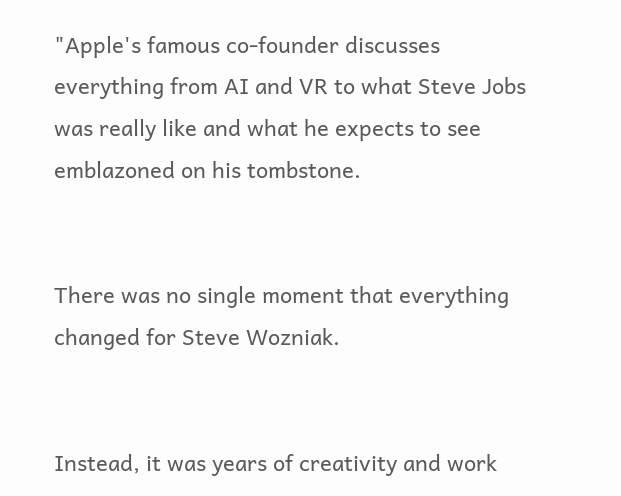"Apple's famous co-founder discusses everything from AI and VR to what Steve Jobs was really like and what he expects to see emblazoned on his tombstone.


There was no single moment that everything changed for Steve Wozniak.


Instead, it was years of creativity and work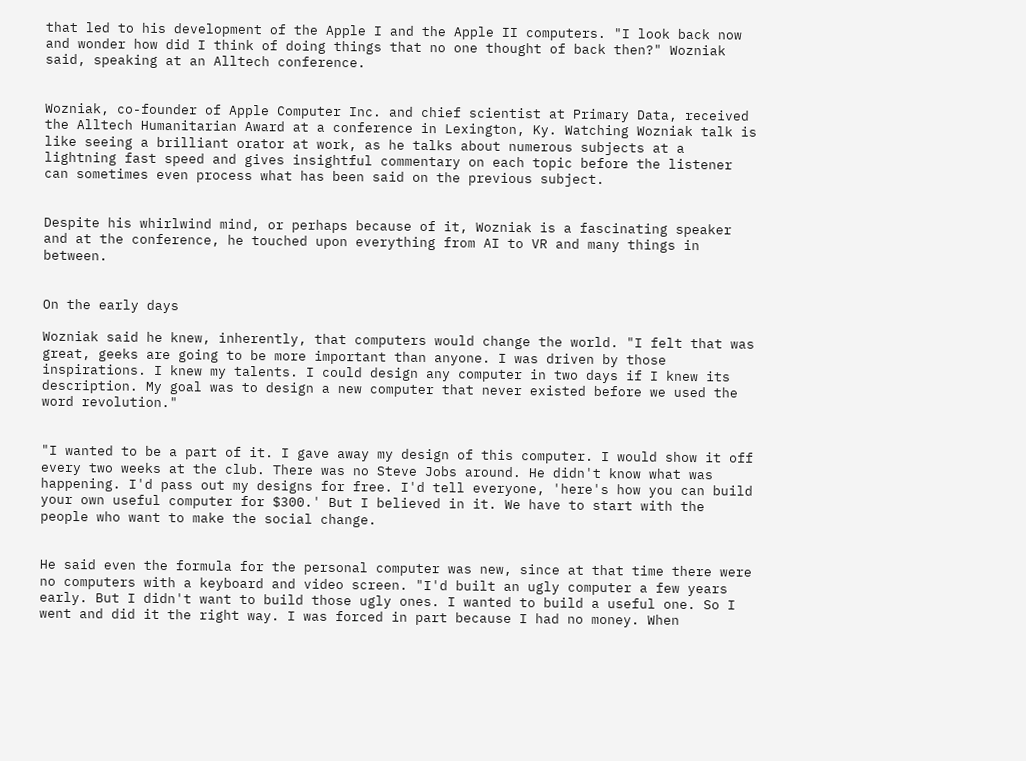that led to his development of the Apple I and the Apple II computers. "I look back now and wonder how did I think of doing things that no one thought of back then?" Wozniak said, speaking at an Alltech conference.


Wozniak, co-founder of Apple Computer Inc. and chief scientist at Primary Data, received the Alltech Humanitarian Award at a conference in Lexington, Ky. Watching Wozniak talk is like seeing a brilliant orator at work, as he talks about numerous subjects at a lightning fast speed and gives insightful commentary on each topic before the listener can sometimes even process what has been said on the previous subject.


Despite his whirlwind mind, or perhaps because of it, Wozniak is a fascinating speaker and at the conference, he touched upon everything from AI to VR and many things in between.


On the early days

Wozniak said he knew, inherently, that computers would change the world. "I felt that was great, geeks are going to be more important than anyone. I was driven by those inspirations. I knew my talents. I could design any computer in two days if I knew its description. My goal was to design a new computer that never existed before we used the word revolution."


"I wanted to be a part of it. I gave away my design of this computer. I would show it off every two weeks at the club. There was no Steve Jobs around. He didn't know what was happening. I'd pass out my designs for free. I'd tell everyone, 'here's how you can build your own useful computer for $300.' But I believed in it. We have to start with the people who want to make the social change.


He said even the formula for the personal computer was new, since at that time there were no computers with a keyboard and video screen. "I'd built an ugly computer a few years early. But I didn't want to build those ugly ones. I wanted to build a useful one. So I went and did it the right way. I was forced in part because I had no money. When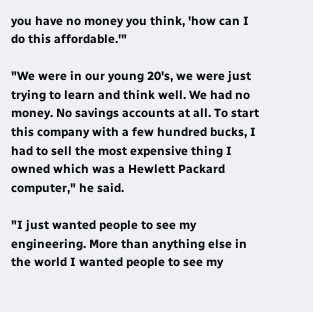you have no money you think, 'how can I do this affordable.'"

"We were in our young 20's, we were just trying to learn and think well. We had no money. No savings accounts at all. To start this company with a few hundred bucks, I had to sell the most expensive thing I owned which was a Hewlett Packard computer," he said.

"I just wanted people to see my engineering. More than anything else in the world I wanted people to see my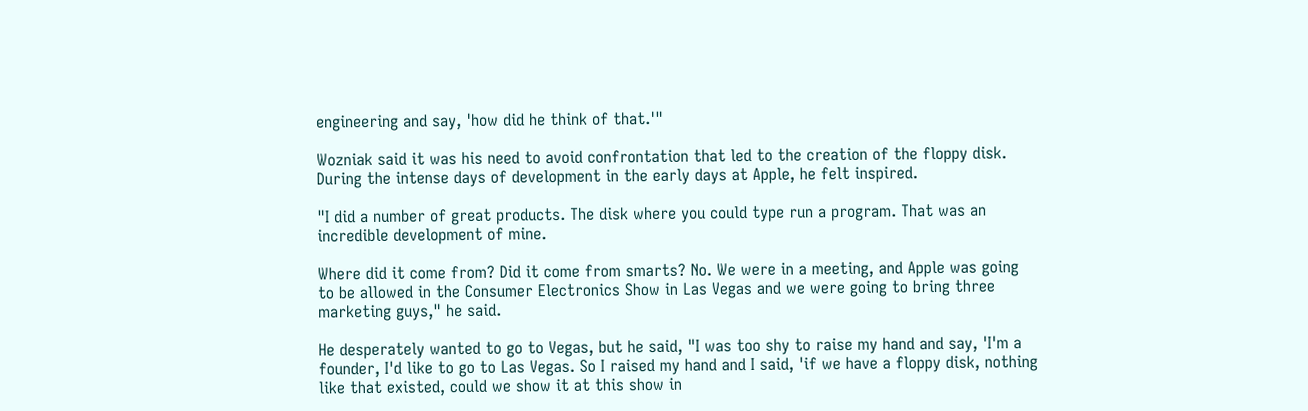engineering and say, 'how did he think of that.'"

Wozniak said it was his need to avoid confrontation that led to the creation of the floppy disk. During the intense days of development in the early days at Apple, he felt inspired.

"I did a number of great products. The disk where you could type run a program. That was an incredible development of mine.

Where did it come from? Did it come from smarts? No. We were in a meeting, and Apple was going to be allowed in the Consumer Electronics Show in Las Vegas and we were going to bring three marketing guys," he said.

He desperately wanted to go to Vegas, but he said, "I was too shy to raise my hand and say, 'I'm a founder, I'd like to go to Las Vegas. So I raised my hand and I said, 'if we have a floppy disk, nothing like that existed, could we show it at this show in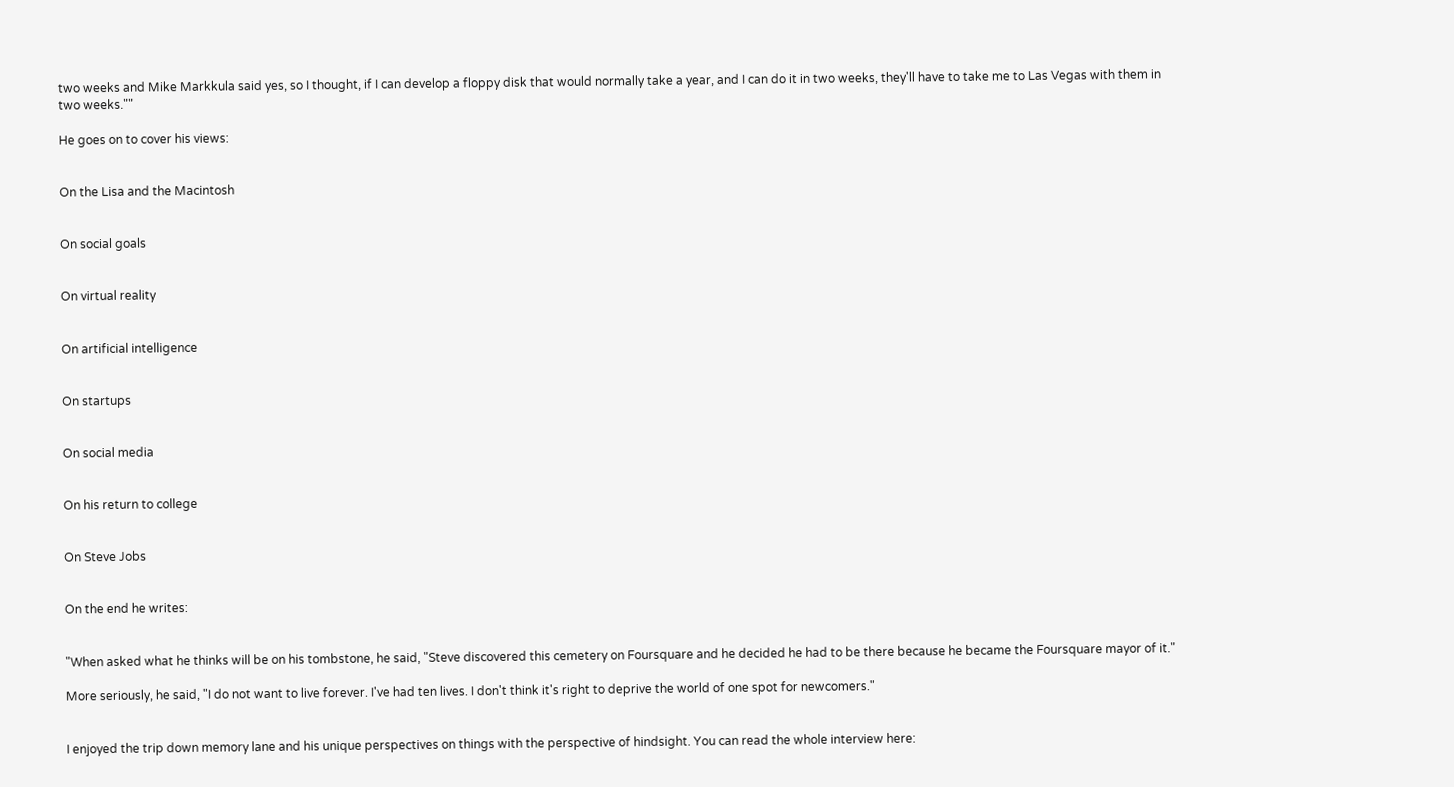two weeks and Mike Markkula said yes, so I thought, if I can develop a floppy disk that would normally take a year, and I can do it in two weeks, they'll have to take me to Las Vegas with them in two weeks.""

He goes on to cover his views:


On the Lisa and the Macintosh


On social goals


On virtual reality


On artificial intelligence


On startups


On social media


On his return to college


On Steve Jobs


On the end he writes:


"When asked what he thinks will be on his tombstone, he said, "Steve discovered this cemetery on Foursquare and he decided he had to be there because he became the Foursquare mayor of it."

More seriously, he said, "I do not want to live forever. I've had ten lives. I don't think it's right to deprive the world of one spot for newcomers."


I enjoyed the trip down memory lane and his unique perspectives on things with the perspective of hindsight. You can read the whole interview here: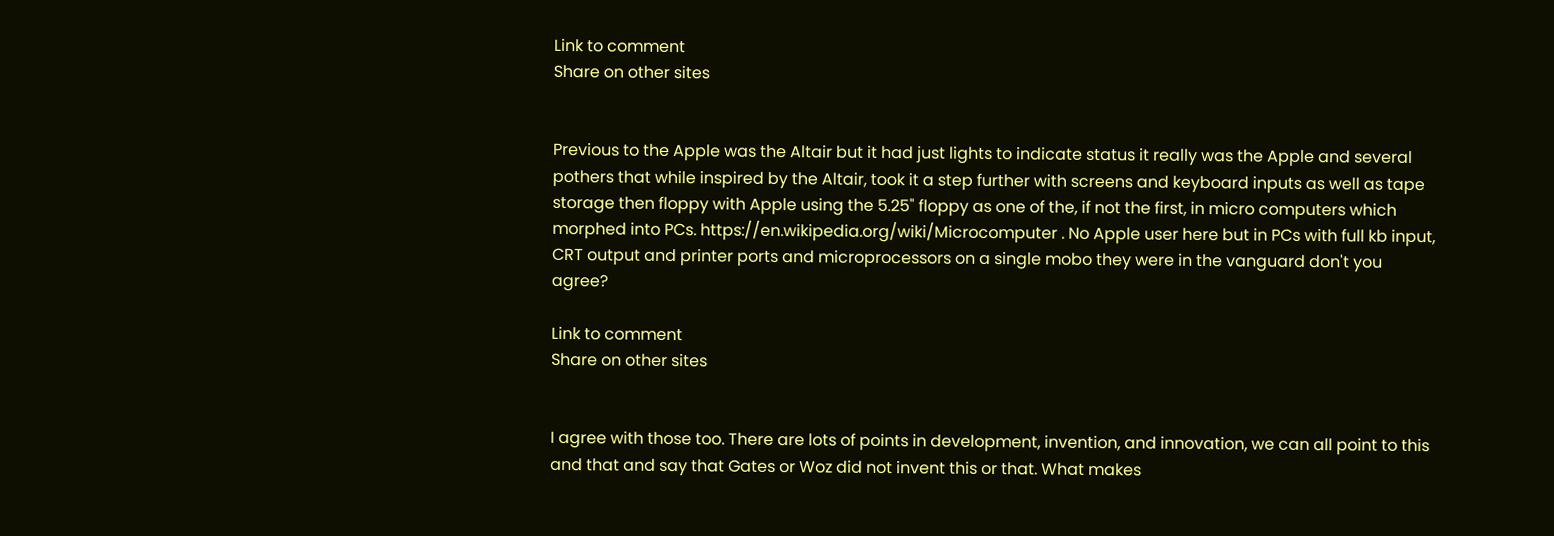Link to comment
Share on other sites


Previous to the Apple was the Altair but it had just lights to indicate status it really was the Apple and several pothers that while inspired by the Altair, took it a step further with screens and keyboard inputs as well as tape storage then floppy with Apple using the 5.25" floppy as one of the, if not the first, in micro computers which morphed into PCs. https://en.wikipedia.org/wiki/Microcomputer . No Apple user here but in PCs with full kb input, CRT output and printer ports and microprocessors on a single mobo they were in the vanguard don't you agree?

Link to comment
Share on other sites


I agree with those too. There are lots of points in development, invention, and innovation, we can all point to this and that and say that Gates or Woz did not invent this or that. What makes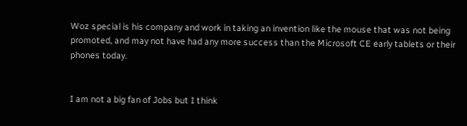Woz special is his company and work in taking an invention like the mouse that was not being promoted, and may not have had any more success than the Microsoft CE early tablets or their phones today.


I am not a big fan of Jobs but I think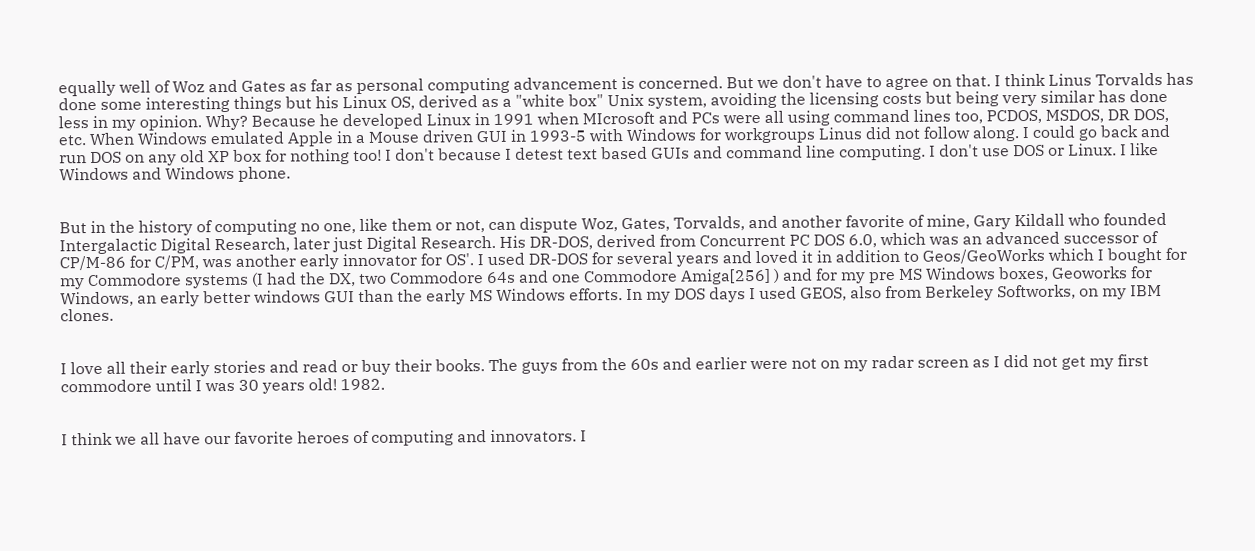equally well of Woz and Gates as far as personal computing advancement is concerned. But we don't have to agree on that. I think Linus Torvalds has done some interesting things but his Linux OS, derived as a "white box" Unix system, avoiding the licensing costs but being very similar has done less in my opinion. Why? Because he developed Linux in 1991 when MIcrosoft and PCs were all using command lines too, PCDOS, MSDOS, DR DOS, etc. When Windows emulated Apple in a Mouse driven GUI in 1993-5 with Windows for workgroups Linus did not follow along. I could go back and run DOS on any old XP box for nothing too! I don't because I detest text based GUIs and command line computing. I don't use DOS or Linux. I like Windows and Windows phone.


But in the history of computing no one, like them or not, can dispute Woz, Gates, Torvalds, and another favorite of mine, Gary Kildall who founded Intergalactic Digital Research, later just Digital Research. His DR-DOS, derived from Concurrent PC DOS 6.0, which was an advanced successor of CP/M-86 for C/PM, was another early innovator for OS'. I used DR-DOS for several years and loved it in addition to Geos/GeoWorks which I bought for my Commodore systems (I had the DX, two Commodore 64s and one Commodore Amiga[256] ) and for my pre MS Windows boxes, Geoworks for Windows, an early better windows GUI than the early MS Windows efforts. In my DOS days I used GEOS, also from Berkeley Softworks, on my IBM clones.


I love all their early stories and read or buy their books. The guys from the 60s and earlier were not on my radar screen as I did not get my first commodore until I was 30 years old! 1982.


I think we all have our favorite heroes of computing and innovators. I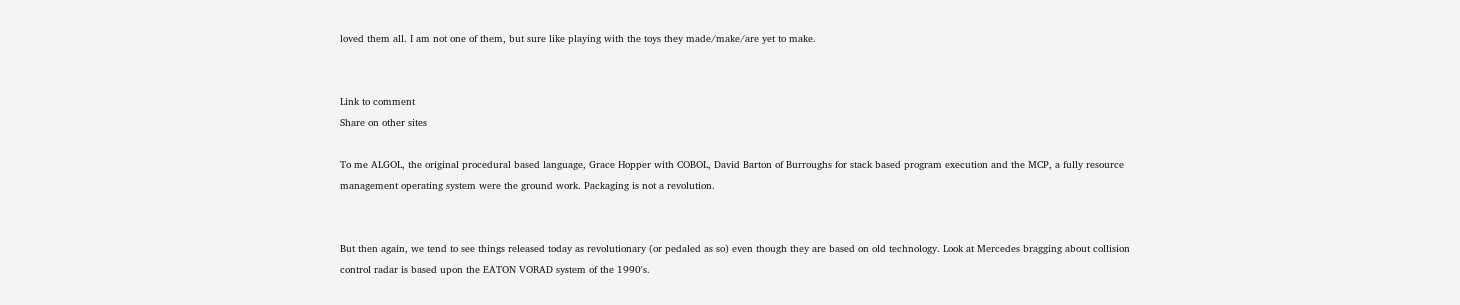loved them all. I am not one of them, but sure like playing with the toys they made/make/are yet to make.


Link to comment
Share on other sites

To me ALGOL, the original procedural based language, Grace Hopper with COBOL, David Barton of Burroughs for stack based program execution and the MCP, a fully resource management operating system were the ground work. Packaging is not a revolution.


But then again, we tend to see things released today as revolutionary (or pedaled as so) even though they are based on old technology. Look at Mercedes bragging about collision control radar is based upon the EATON VORAD system of the 1990's.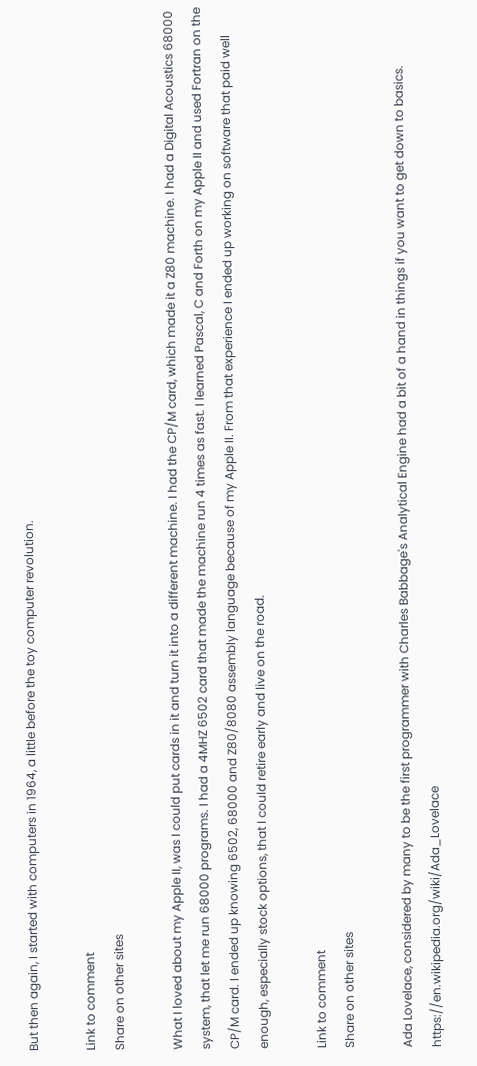But then again, I started with computers in 1964, a little before the toy computer revolution.

Link to comment
Share on other sites

What I loved about my Apple II, was I could put cards in it and turn it into a different machine. I had the CP/M card, which made it a Z80 machine. I had a Digital Acoustics 68000 system, that let me run 68000 programs. I had a 4MHZ 6502 card that made the machine run 4 times as fast. I learned Pascal, C and Forth on my Apple II and used Fortran on the CP/M card. I ended up knowing 6502, 68000 and Z80/8080 assembly language because of my Apple II. From that experience I ended up working on software that paid well enough, especially stock options, that I could retire early and live on the road.

Link to comment
Share on other sites

Ada Lovelace, considered by many to be the first programmer with Charles Babbage's Analytical Engine had a bit of a hand in things if you want to get down to basics. https://en.wikipedia.org/wiki/Ada_Lovelace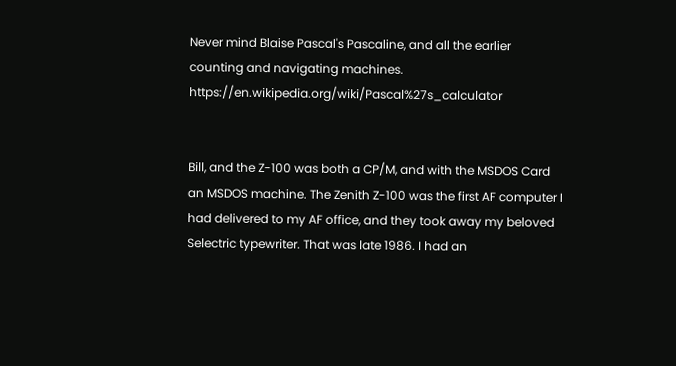Never mind Blaise Pascal's Pascaline, and all the earlier counting and navigating machines. https://en.wikipedia.org/wiki/Pascal%27s_calculator


Bill, and the Z-100 was both a CP/M, and with the MSDOS Card an MSDOS machine. The Zenith Z-100 was the first AF computer I had delivered to my AF office, and they took away my beloved Selectric typewriter. That was late 1986. I had an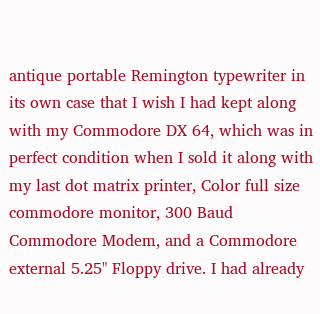antique portable Remington typewriter in its own case that I wish I had kept along with my Commodore DX 64, which was in perfect condition when I sold it along with my last dot matrix printer, Color full size commodore monitor, 300 Baud Commodore Modem, and a Commodore external 5.25" Floppy drive. I had already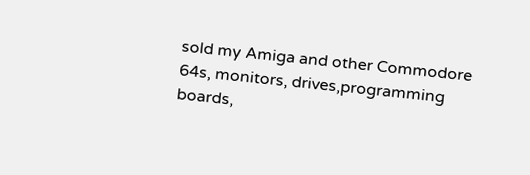sold my Amiga and other Commodore 64s, monitors, drives,programming boards,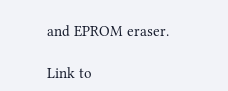and EPROM eraser.

Link to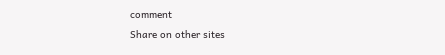comment
Share on other sites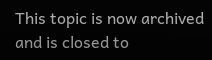This topic is now archived and is closed to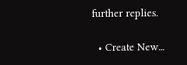further replies.

  • Create New...